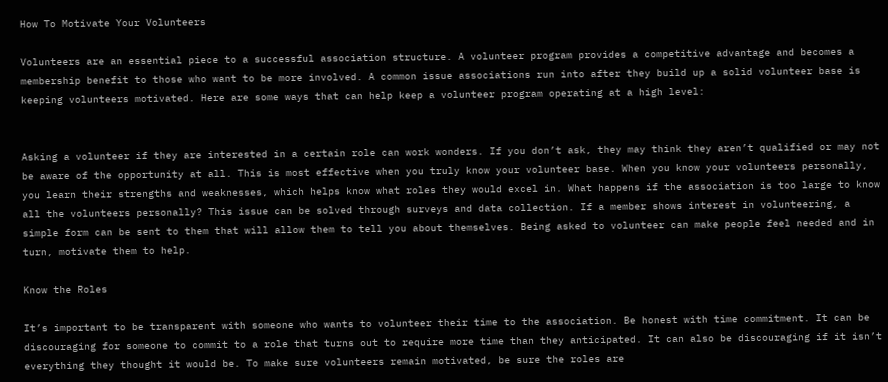How To Motivate Your Volunteers

Volunteers are an essential piece to a successful association structure. A volunteer program provides a competitive advantage and becomes a membership benefit to those who want to be more involved. A common issue associations run into after they build up a solid volunteer base is keeping volunteers motivated. Here are some ways that can help keep a volunteer program operating at a high level:


Asking a volunteer if they are interested in a certain role can work wonders. If you don’t ask, they may think they aren’t qualified or may not be aware of the opportunity at all. This is most effective when you truly know your volunteer base. When you know your volunteers personally, you learn their strengths and weaknesses, which helps know what roles they would excel in. What happens if the association is too large to know all the volunteers personally? This issue can be solved through surveys and data collection. If a member shows interest in volunteering, a simple form can be sent to them that will allow them to tell you about themselves. Being asked to volunteer can make people feel needed and in turn, motivate them to help.

Know the Roles

It’s important to be transparent with someone who wants to volunteer their time to the association. Be honest with time commitment. It can be discouraging for someone to commit to a role that turns out to require more time than they anticipated. It can also be discouraging if it isn’t everything they thought it would be. To make sure volunteers remain motivated, be sure the roles are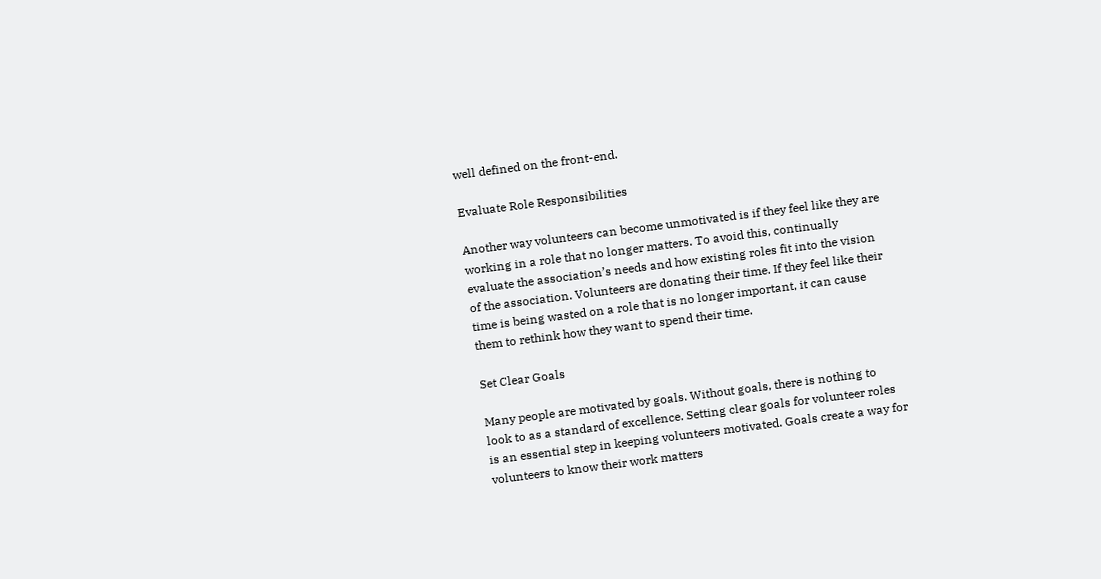well defined on the front-end.

Evaluate Role Responsibilities

Another way volunteers can become unmotivated is if they feel like they are working in a role that no longer matters. To avoid this, continually evaluate the association’s needs and how existing roles fit into the vision of the association. Volunteers are donating their time. If they feel like their time is being wasted on a role that is no longer important, it can cause them to rethink how they want to spend their time.

Set Clear Goals

Many people are motivated by goals. Without goals, there is nothing to look to as a standard of excellence. Setting clear goals for volunteer roles is an essential step in keeping volunteers motivated. Goals create a way for volunteers to know their work matters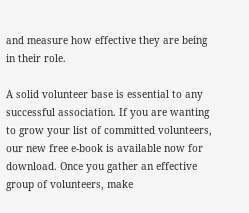and measure how effective they are being in their role.

A solid volunteer base is essential to any successful association. If you are wanting to grow your list of committed volunteers, our new free e-book is available now for download. Once you gather an effective group of volunteers, make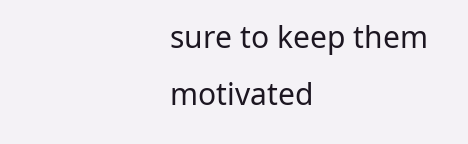sure to keep them motivated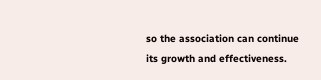so the association can continue its growth and effectiveness.